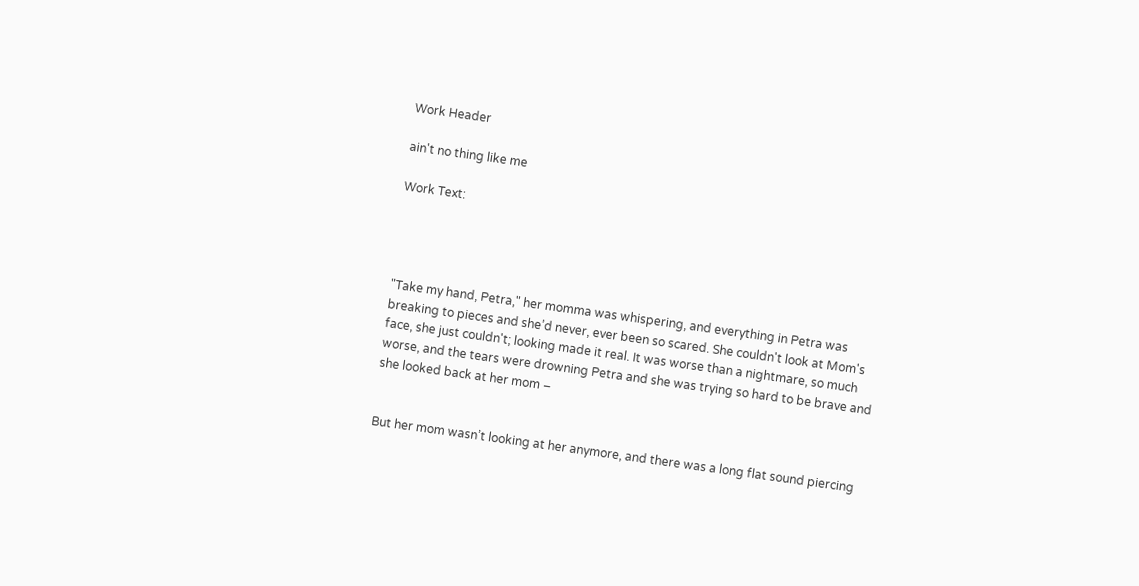Work Header

ain't no thing like me

Work Text:




"Take my hand, Petra," her momma was whispering, and everything in Petra was breaking to pieces and she’d never, ever been so scared. She couldn't look at Mom's face, she just couldn't; looking made it real. It was worse than a nightmare, so much worse, and the tears were drowning Petra and she was trying so hard to be brave and she looked back at her mom –


But her mom wasn’t looking at her anymore, and there was a long flat sound piercing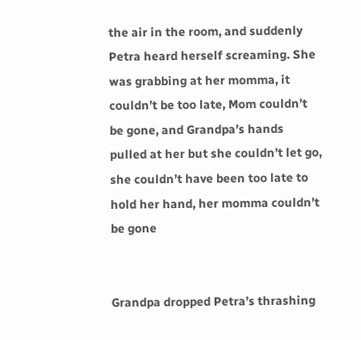the air in the room, and suddenly Petra heard herself screaming. She was grabbing at her momma, it couldn’t be too late, Mom couldn’t be gone, and Grandpa’s hands pulled at her but she couldn’t let go, she couldn’t have been too late to hold her hand, her momma couldn’t be gone


Grandpa dropped Petra’s thrashing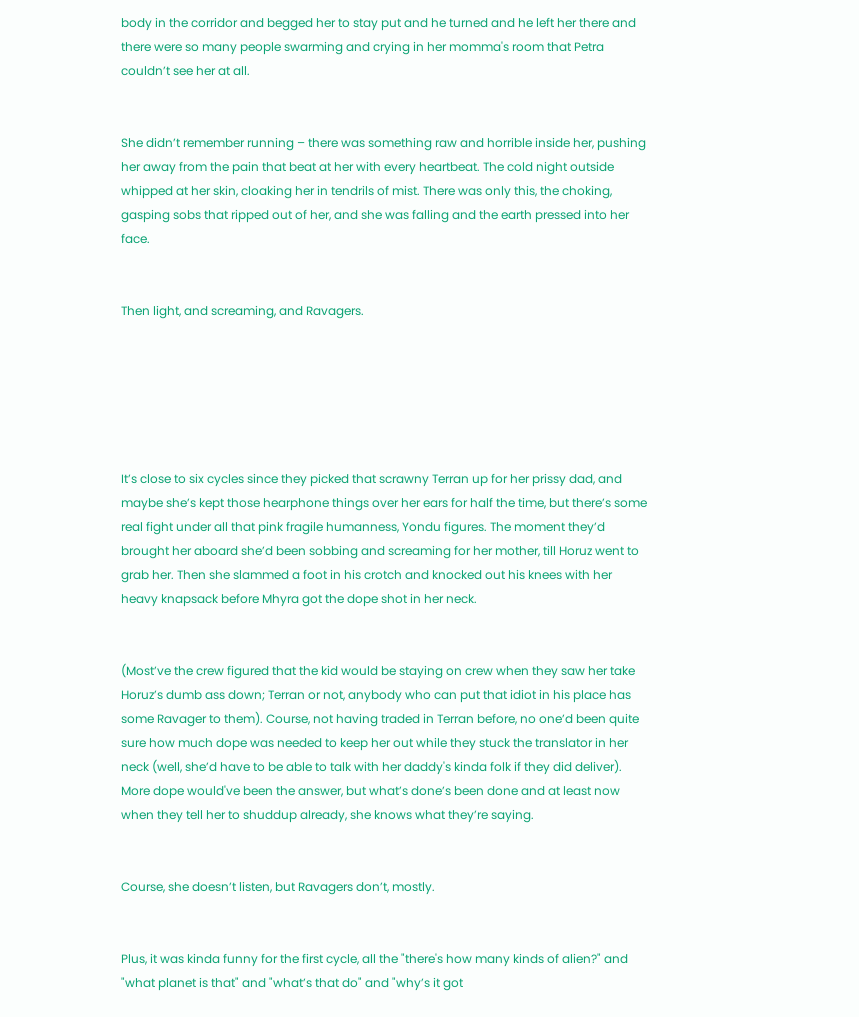body in the corridor and begged her to stay put and he turned and he left her there and there were so many people swarming and crying in her momma's room that Petra couldn’t see her at all.


She didn’t remember running – there was something raw and horrible inside her, pushing her away from the pain that beat at her with every heartbeat. The cold night outside whipped at her skin, cloaking her in tendrils of mist. There was only this, the choking, gasping sobs that ripped out of her, and she was falling and the earth pressed into her face.


Then light, and screaming, and Ravagers.






It’s close to six cycles since they picked that scrawny Terran up for her prissy dad, and maybe she’s kept those hearphone things over her ears for half the time, but there’s some real fight under all that pink fragile humanness, Yondu figures. The moment they’d brought her aboard she’d been sobbing and screaming for her mother, till Horuz went to grab her. Then she slammed a foot in his crotch and knocked out his knees with her heavy knapsack before Mhyra got the dope shot in her neck.


(Most’ve the crew figured that the kid would be staying on crew when they saw her take Horuz’s dumb ass down; Terran or not, anybody who can put that idiot in his place has some Ravager to them). Course, not having traded in Terran before, no one’d been quite sure how much dope was needed to keep her out while they stuck the translator in her neck (well, she’d have to be able to talk with her daddy's kinda folk if they did deliver). More dope would've been the answer, but what’s done’s been done and at least now when they tell her to shuddup already, she knows what they’re saying.


Course, she doesn’t listen, but Ravagers don’t, mostly.


Plus, it was kinda funny for the first cycle, all the "there's how many kinds of alien?" and "what planet is that" and "what’s that do" and "why’s it got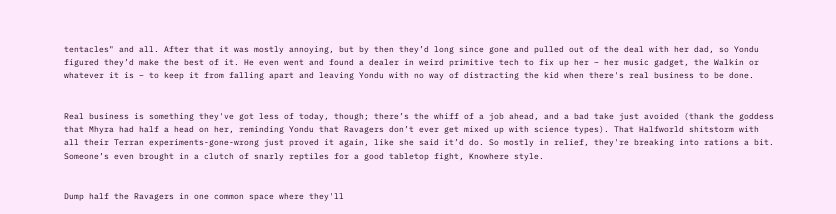tentacles" and all. After that it was mostly annoying, but by then they’d long since gone and pulled out of the deal with her dad, so Yondu figured they’d make the best of it. He even went and found a dealer in weird primitive tech to fix up her – her music gadget, the Walkin or whatever it is – to keep it from falling apart and leaving Yondu with no way of distracting the kid when there's real business to be done.


Real business is something they've got less of today, though; there’s the whiff of a job ahead, and a bad take just avoided (thank the goddess that Mhyra had half a head on her, reminding Yondu that Ravagers don’t ever get mixed up with science types). That Halfworld shitstorm with all their Terran experiments-gone-wrong just proved it again, like she said it’d do. So mostly in relief, they're breaking into rations a bit. Someone’s even brought in a clutch of snarly reptiles for a good tabletop fight, Knowhere style.


Dump half the Ravagers in one common space where they'll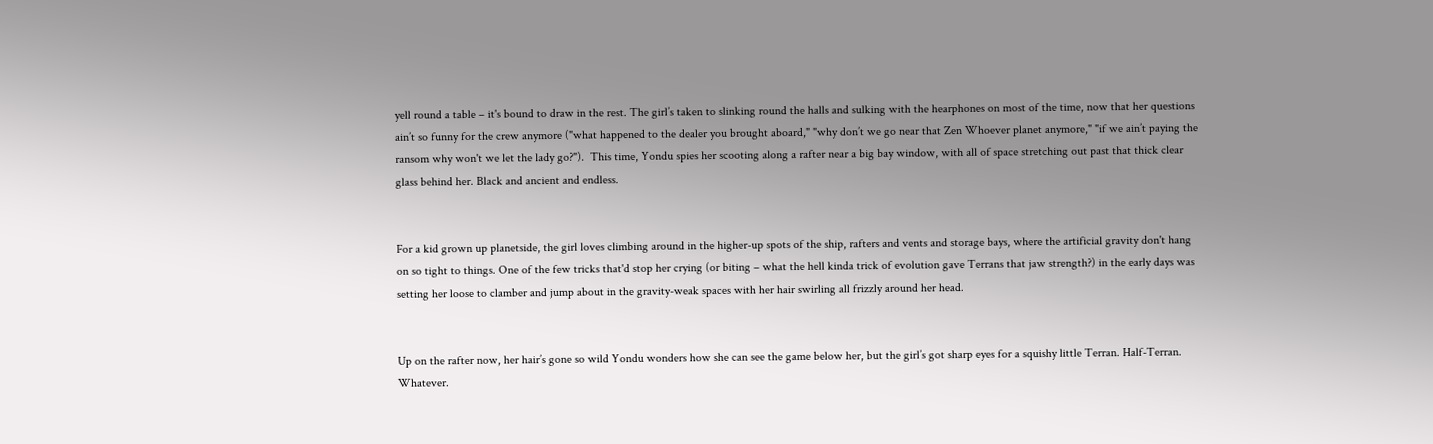yell round a table – it's bound to draw in the rest. The girl’s taken to slinking round the halls and sulking with the hearphones on most of the time, now that her questions ain’t so funny for the crew anymore ("what happened to the dealer you brought aboard," "why don’t we go near that Zen Whoever planet anymore," "if we ain’t paying the ransom why won't we let the lady go?").  This time, Yondu spies her scooting along a rafter near a big bay window, with all of space stretching out past that thick clear glass behind her. Black and ancient and endless.


For a kid grown up planetside, the girl loves climbing around in the higher-up spots of the ship, rafters and vents and storage bays, where the artificial gravity don't hang on so tight to things. One of the few tricks that'd stop her crying (or biting – what the hell kinda trick of evolution gave Terrans that jaw strength?) in the early days was setting her loose to clamber and jump about in the gravity-weak spaces with her hair swirling all frizzly around her head.


Up on the rafter now, her hair’s gone so wild Yondu wonders how she can see the game below her, but the girl’s got sharp eyes for a squishy little Terran. Half-Terran. Whatever.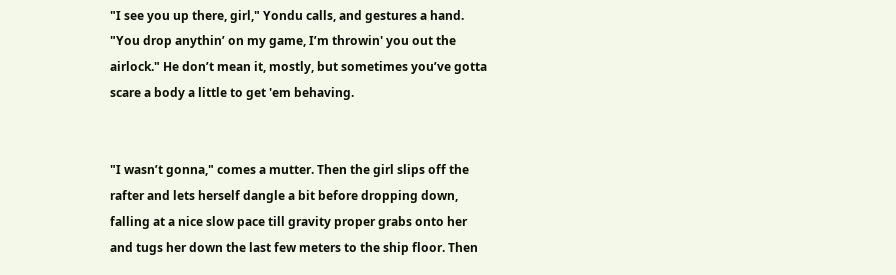"I see you up there, girl," Yondu calls, and gestures a hand. "You drop anythin’ on my game, I’m throwin' you out the airlock." He don’t mean it, mostly, but sometimes you’ve gotta scare a body a little to get 'em behaving.


"I wasn’t gonna," comes a mutter. Then the girl slips off the rafter and lets herself dangle a bit before dropping down, falling at a nice slow pace till gravity proper grabs onto her and tugs her down the last few meters to the ship floor. Then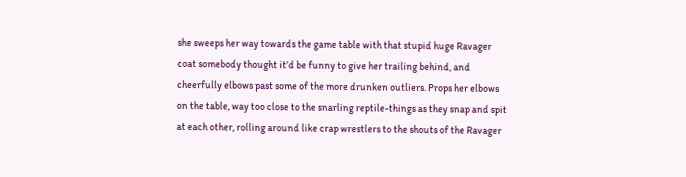she sweeps her way towards the game table with that stupid huge Ravager coat somebody thought it’d be funny to give her trailing behind, and cheerfully elbows past some of the more drunken outliers. Props her elbows on the table, way too close to the snarling reptile-things as they snap and spit at each other, rolling around like crap wrestlers to the shouts of the Ravager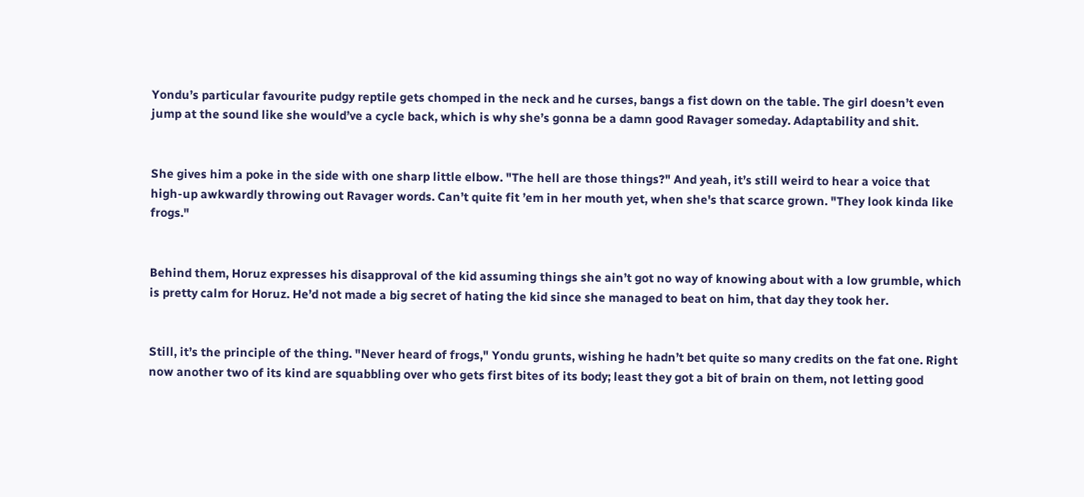Yondu’s particular favourite pudgy reptile gets chomped in the neck and he curses, bangs a fist down on the table. The girl doesn’t even jump at the sound like she would’ve a cycle back, which is why she’s gonna be a damn good Ravager someday. Adaptability and shit.


She gives him a poke in the side with one sharp little elbow. "The hell are those things?" And yeah, it’s still weird to hear a voice that high-up awkwardly throwing out Ravager words. Can’t quite fit ’em in her mouth yet, when she's that scarce grown. "They look kinda like frogs."


Behind them, Horuz expresses his disapproval of the kid assuming things she ain’t got no way of knowing about with a low grumble, which is pretty calm for Horuz. He’d not made a big secret of hating the kid since she managed to beat on him, that day they took her.


Still, it’s the principle of the thing. "Never heard of frogs," Yondu grunts, wishing he hadn’t bet quite so many credits on the fat one. Right now another two of its kind are squabbling over who gets first bites of its body; least they got a bit of brain on them, not letting good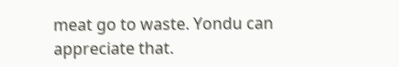meat go to waste. Yondu can appreciate that.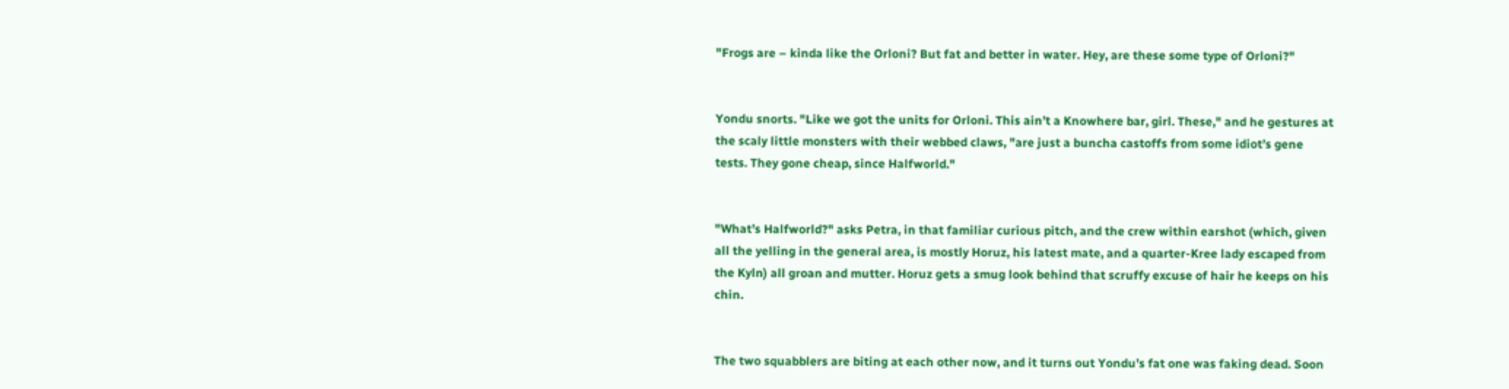"Frogs are – kinda like the Orloni? But fat and better in water. Hey, are these some type of Orloni?"


Yondu snorts. "Like we got the units for Orloni. This ain’t a Knowhere bar, girl. These," and he gestures at the scaly little monsters with their webbed claws, "are just a buncha castoffs from some idiot’s gene tests. They gone cheap, since Halfworld."


"What’s Halfworld?" asks Petra, in that familiar curious pitch, and the crew within earshot (which, given all the yelling in the general area, is mostly Horuz, his latest mate, and a quarter-Kree lady escaped from the Kyln) all groan and mutter. Horuz gets a smug look behind that scruffy excuse of hair he keeps on his chin.


The two squabblers are biting at each other now, and it turns out Yondu’s fat one was faking dead. Soon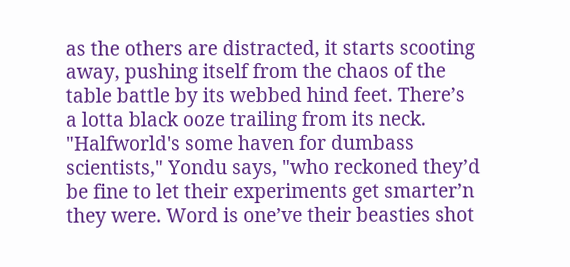as the others are distracted, it starts scooting away, pushing itself from the chaos of the table battle by its webbed hind feet. There’s a lotta black ooze trailing from its neck. "Halfworld's some haven for dumbass scientists," Yondu says, "who reckoned they’d be fine to let their experiments get smarter’n they were. Word is one’ve their beasties shot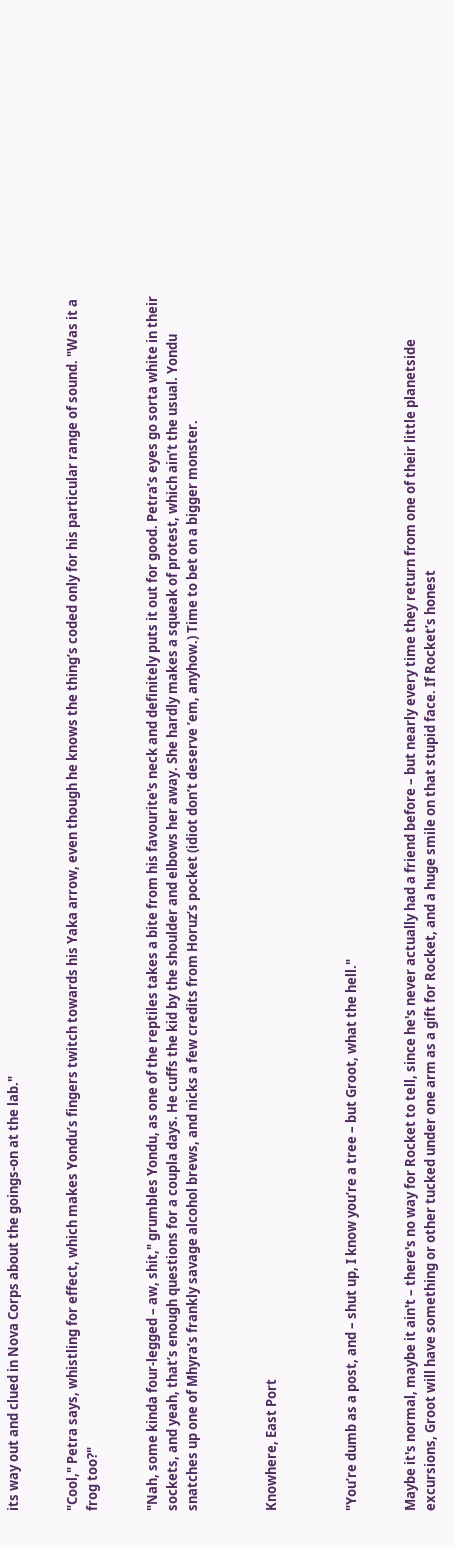its way out and clued in Nova Corps about the goings-on at the lab."


"Cool," Petra says, whistling for effect, which makes Yondu’s fingers twitch towards his Yaka arrow, even though he knows the thing’s coded only for his particular range of sound. "Was it a frog too?"


"Nah, some kinda four-legged – aw, shit," grumbles Yondu, as one of the reptiles takes a bite from his favourite's neck and definitely puts it out for good. Petra’s eyes go sorta white in their sockets, and yeah, that’s enough questions for a coupla days. He cuffs the kid by the shoulder and elbows her away. She hardly makes a squeak of protest, which ain’t the usual. Yondu snatches up one of Mhyra’s frankly savage alcohol brews, and nicks a few credits from Horuz’s pocket (idiot don’t deserve ’em, anyhow.) Time to bet on a bigger monster.



Knowhere, East Port



"You’re dumb as a post, and – shut up, I know you’re a tree – but Groot, what the hell."


Maybe it's normal, maybe it ain't – there's no way for Rocket to tell, since he's never actually had a friend before – but nearly every time they return from one of their little planetside excursions, Groot will have something or other tucked under one arm as a gift for Rocket, and a huge smile on that stupid face. If Rocket’s honest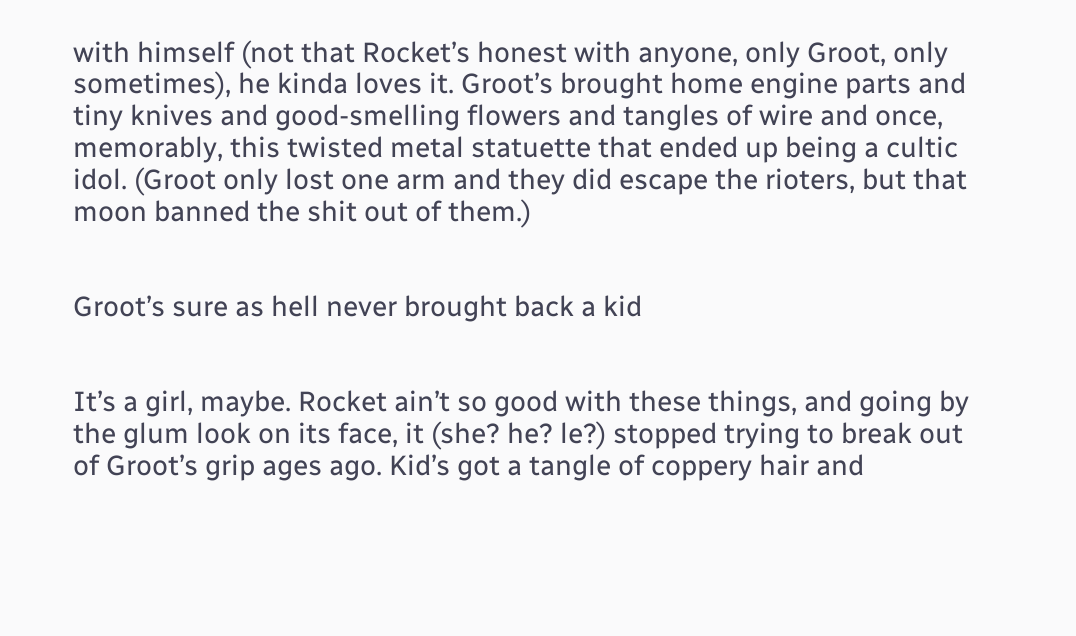with himself (not that Rocket’s honest with anyone, only Groot, only sometimes), he kinda loves it. Groot’s brought home engine parts and tiny knives and good-smelling flowers and tangles of wire and once, memorably, this twisted metal statuette that ended up being a cultic idol. (Groot only lost one arm and they did escape the rioters, but that moon banned the shit out of them.)


Groot’s sure as hell never brought back a kid


It’s a girl, maybe. Rocket ain’t so good with these things, and going by the glum look on its face, it (she? he? le?) stopped trying to break out of Groot’s grip ages ago. Kid’s got a tangle of coppery hair and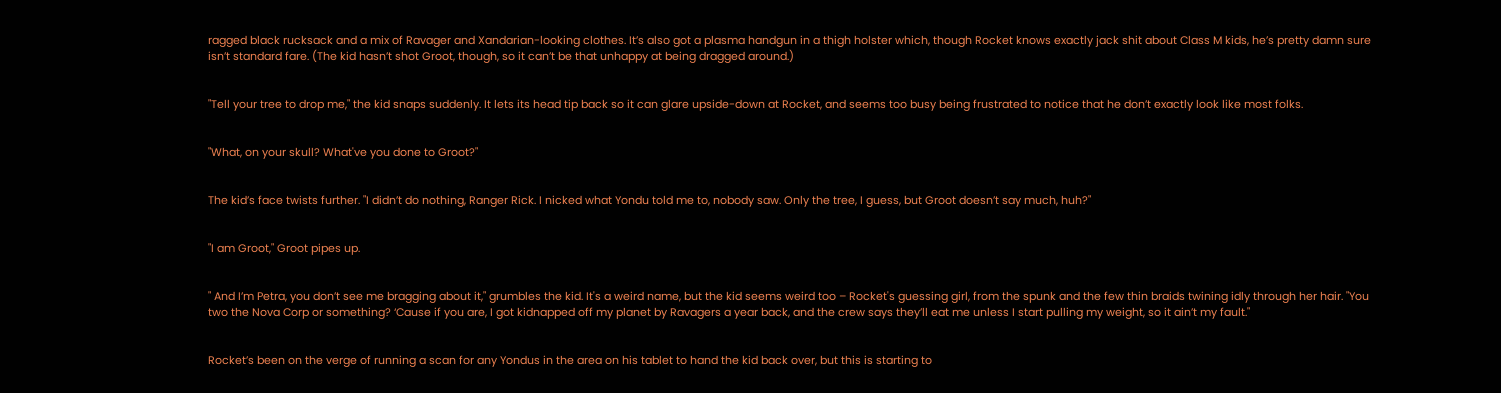ragged black rucksack and a mix of Ravager and Xandarian-looking clothes. It’s also got a plasma handgun in a thigh holster which, though Rocket knows exactly jack shit about Class M kids, he’s pretty damn sure isn’t standard fare. (The kid hasn’t shot Groot, though, so it can’t be that unhappy at being dragged around.)


"Tell your tree to drop me," the kid snaps suddenly. It lets its head tip back so it can glare upside-down at Rocket, and seems too busy being frustrated to notice that he don’t exactly look like most folks.


"What, on your skull? What've you done to Groot?"


The kid’s face twists further. "I didn’t do nothing, Ranger Rick. I nicked what Yondu told me to, nobody saw. Only the tree, I guess, but Groot doesn’t say much, huh?"


"I am Groot," Groot pipes up.


" And I’m Petra, you don’t see me bragging about it," grumbles the kid. It's a weird name, but the kid seems weird too – Rocket's guessing girl, from the spunk and the few thin braids twining idly through her hair. "You two the Nova Corp or something? ‘Cause if you are, I got kidnapped off my planet by Ravagers a year back, and the crew says they’ll eat me unless I start pulling my weight, so it ain’t my fault."


Rocket’s been on the verge of running a scan for any Yondus in the area on his tablet to hand the kid back over, but this is starting to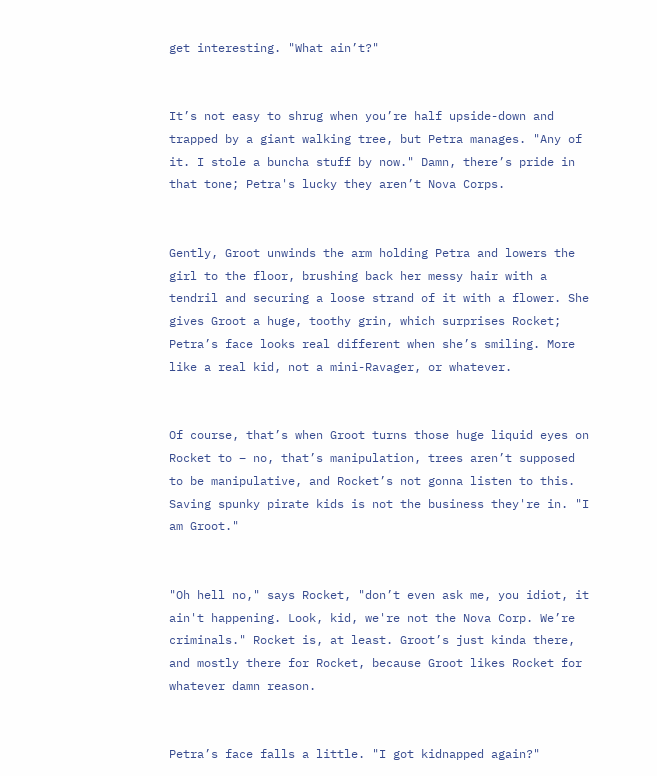get interesting. "What ain’t?"


It’s not easy to shrug when you’re half upside-down and trapped by a giant walking tree, but Petra manages. "Any of it. I stole a buncha stuff by now." Damn, there’s pride in that tone; Petra's lucky they aren’t Nova Corps.


Gently, Groot unwinds the arm holding Petra and lowers the girl to the floor, brushing back her messy hair with a tendril and securing a loose strand of it with a flower. She gives Groot a huge, toothy grin, which surprises Rocket; Petra’s face looks real different when she’s smiling. More like a real kid, not a mini-Ravager, or whatever.


Of course, that’s when Groot turns those huge liquid eyes on Rocket to – no, that’s manipulation, trees aren’t supposed to be manipulative, and Rocket’s not gonna listen to this. Saving spunky pirate kids is not the business they're in. "I am Groot."


"Oh hell no," says Rocket, "don’t even ask me, you idiot, it ain't happening. Look, kid, we're not the Nova Corp. We’re criminals." Rocket is, at least. Groot’s just kinda there, and mostly there for Rocket, because Groot likes Rocket for whatever damn reason.


Petra’s face falls a little. "I got kidnapped again?"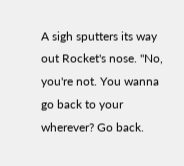A sigh sputters its way out Rocket's nose. "No, you're not. You wanna go back to your wherever? Go back.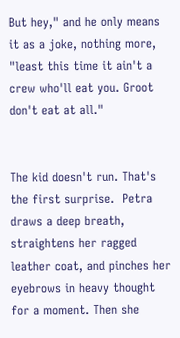But hey," and he only means it as a joke, nothing more, "least this time it ain't a crew who'll eat you. Groot don't eat at all."


The kid doesn't run. That's the first surprise.  Petra draws a deep breath, straightens her ragged leather coat, and pinches her eyebrows in heavy thought for a moment. Then she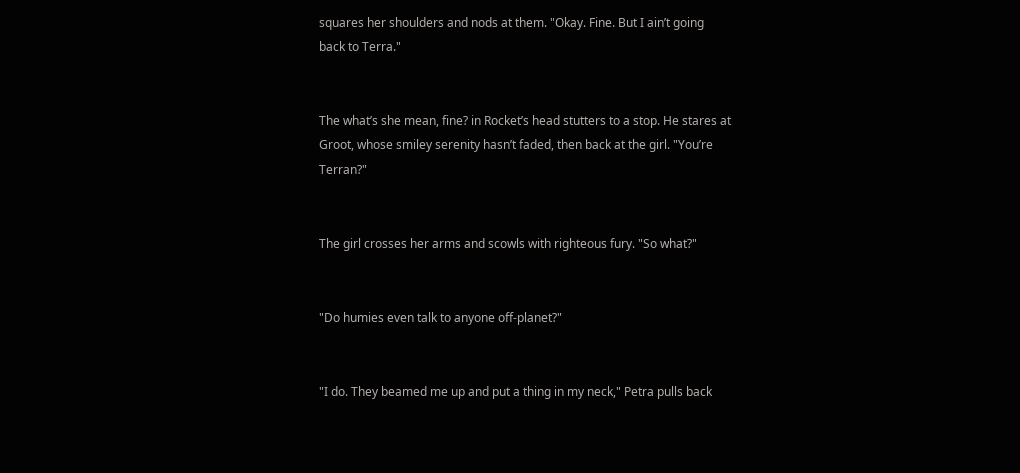squares her shoulders and nods at them. "Okay. Fine. But I ain’t going back to Terra."


The what’s she mean, fine? in Rocket’s head stutters to a stop. He stares at Groot, whose smiley serenity hasn’t faded, then back at the girl. "You’re Terran?"


The girl crosses her arms and scowls with righteous fury. "So what?"


"Do humies even talk to anyone off-planet?"


"I do. They beamed me up and put a thing in my neck," Petra pulls back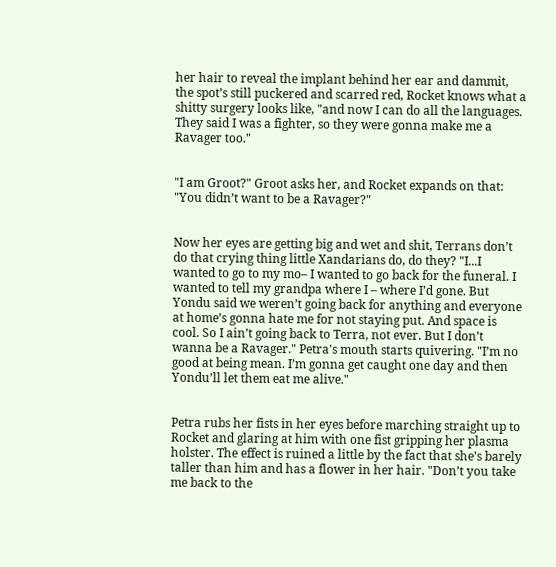her hair to reveal the implant behind her ear and dammit, the spot’s still puckered and scarred red, Rocket knows what a shitty surgery looks like, "and now I can do all the languages. They said I was a fighter, so they were gonna make me a Ravager too."


"I am Groot?" Groot asks her, and Rocket expands on that: "You didn’t want to be a Ravager?"


Now her eyes are getting big and wet and shit, Terrans don’t do that crying thing little Xandarians do, do they? "I...I wanted to go to my mo– I wanted to go back for the funeral. I wanted to tell my grandpa where I – where I’d gone. But Yondu said we weren’t going back for anything and everyone at home’s gonna hate me for not staying put. And space is cool. So I ain’t going back to Terra, not ever. But I don’t wanna be a Ravager." Petra's mouth starts quivering. "I’m no good at being mean. I’m gonna get caught one day and then Yondu’ll let them eat me alive."


Petra rubs her fists in her eyes before marching straight up to Rocket and glaring at him with one fist gripping her plasma holster. The effect is ruined a little by the fact that she’s barely taller than him and has a flower in her hair. "Don’t you take me back to the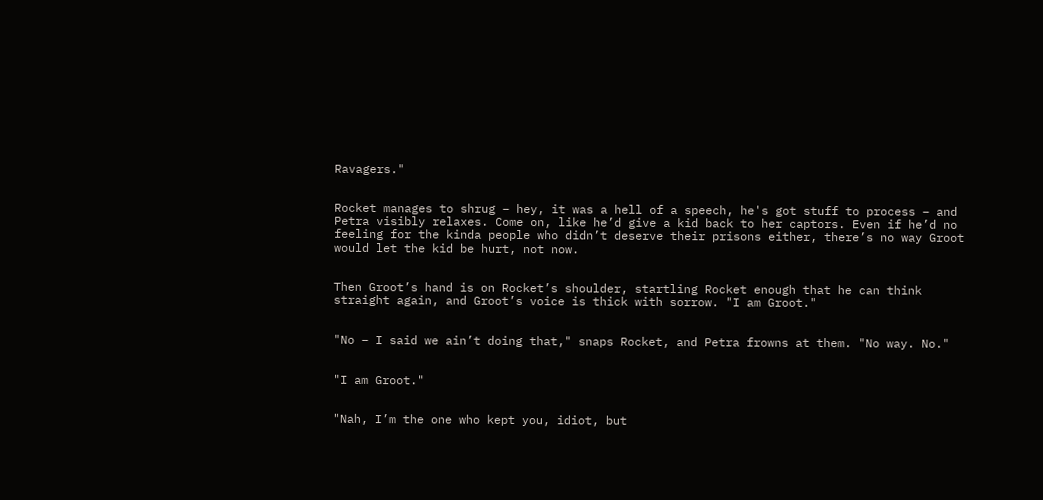Ravagers."


Rocket manages to shrug – hey, it was a hell of a speech, he's got stuff to process – and Petra visibly relaxes. Come on, like he’d give a kid back to her captors. Even if he’d no feeling for the kinda people who didn’t deserve their prisons either, there’s no way Groot would let the kid be hurt, not now.


Then Groot’s hand is on Rocket’s shoulder, startling Rocket enough that he can think straight again, and Groot’s voice is thick with sorrow. "I am Groot."


"No – I said we ain’t doing that," snaps Rocket, and Petra frowns at them. "No way. No."


"I am Groot."


"Nah, I’m the one who kept you, idiot, but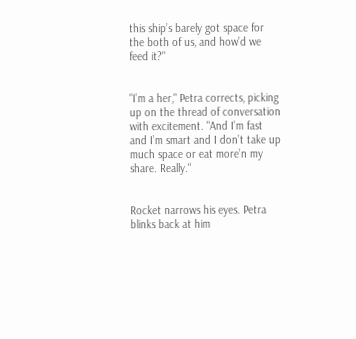this ship’s barely got space for the both of us, and how’d we feed it?"


"I’m a her," Petra corrects, picking up on the thread of conversation with excitement. "And I’m fast and I’m smart and I don’t take up much space or eat more’n my share. Really."


Rocket narrows his eyes. Petra blinks back at him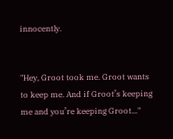innocently.


"Hey, Groot took me. Groot wants to keep me. And if Groot’s keeping me and you’re keeping Groot..."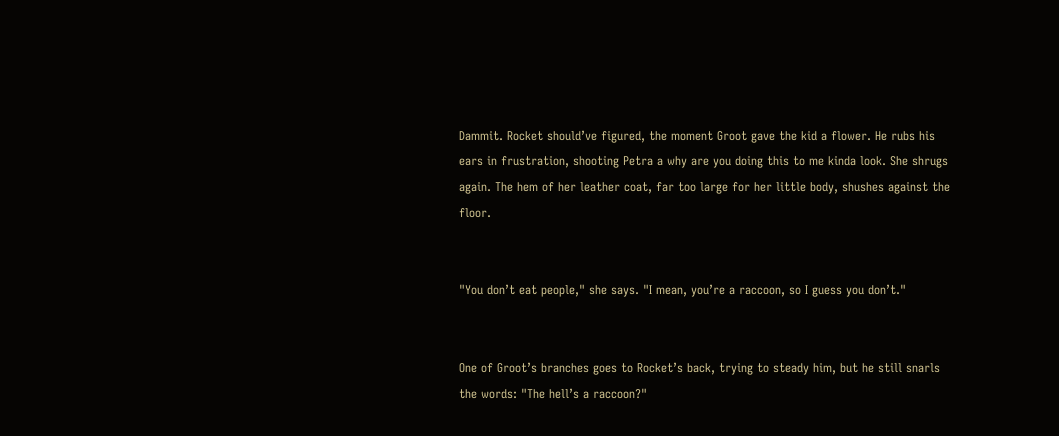Dammit. Rocket should’ve figured, the moment Groot gave the kid a flower. He rubs his ears in frustration, shooting Petra a why are you doing this to me kinda look. She shrugs again. The hem of her leather coat, far too large for her little body, shushes against the floor.


"You don’t eat people," she says. "I mean, you’re a raccoon, so I guess you don’t."


One of Groot’s branches goes to Rocket’s back, trying to steady him, but he still snarls the words: "The hell’s a raccoon?"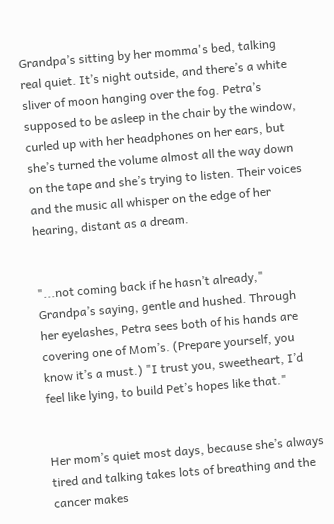Grandpa’s sitting by her momma's bed, talking real quiet. It’s night outside, and there’s a white sliver of moon hanging over the fog. Petra’s supposed to be asleep in the chair by the window, curled up with her headphones on her ears, but she’s turned the volume almost all the way down on the tape and she’s trying to listen. Their voices and the music all whisper on the edge of her hearing, distant as a dream.


"...not coming back if he hasn’t already," Grandpa’s saying, gentle and hushed. Through her eyelashes, Petra sees both of his hands are covering one of Mom’s. (Prepare yourself, you know it’s a must.) "I trust you, sweetheart, I’d feel like lying, to build Pet’s hopes like that."


Her mom’s quiet most days, because she’s always tired and talking takes lots of breathing and the cancer makes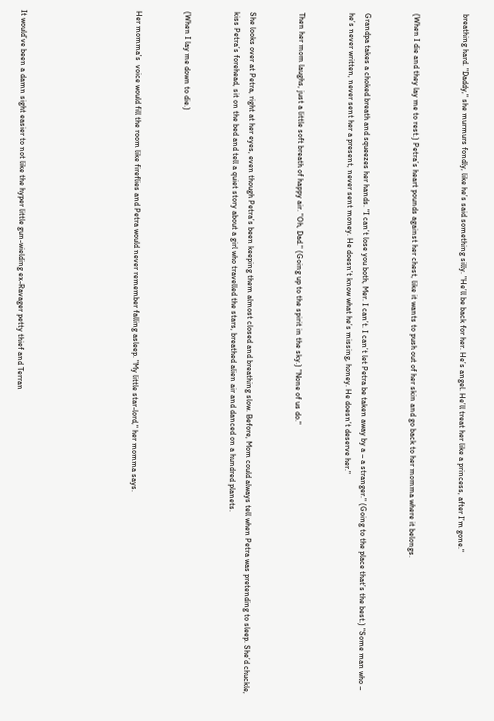breathing hard. "Daddy," she murmurs fondly, like he’s said something silly. "He’ll be back for her. He’s angel. He’ll treat her like a princess, after I’m gone."


(When I die and they lay me to rest.) Petra’s heart pounds against her chest, like it wants to push out of her skin and go back to her momma where it belongs.


Grandpa takes a choked breath and squeezes her hands. "I can’t lose you both, Mer. I can’t. I can’t let Petra be taken away by a – a stranger." (Going to the place that’s the best.) "Some man who – he’s never written, never sent her a present, never sent money. He doesn’t know what he’s missing, honey. He doesn’t deserve her."


Then her mom laughs, just a little soft breath of happy air. "Oh, Dad." (Going up to the spirit in the sky.) "None of us do."


She looks over at Petra, right at her eyes, even though Petra’s been keeping them almost closed and breathing slow. Before, Mom could always tell when Petra was pretending to sleep. She’d chuckle, kiss Petra’s forehead, sit on the bed and tell a quiet story about a girl who travelled the stars, breathed alien air and danced on a hundred planets.


(When I lay me down to die.)


Her momma's  voice would fill the room like fireflies and Petra would never remember falling asleep. "My little star-lord," her momma says.






It would’ve been a damn sight easier to not like the hyper little gun-wielding ex-Ravager petty thief and Terran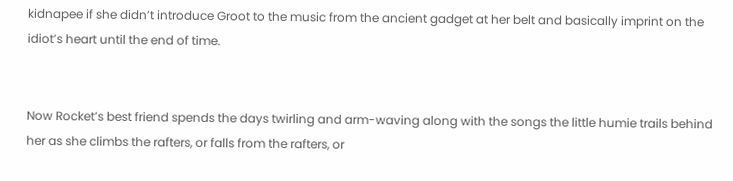kidnapee if she didn’t introduce Groot to the music from the ancient gadget at her belt and basically imprint on the idiot’s heart until the end of time.


Now Rocket’s best friend spends the days twirling and arm-waving along with the songs the little humie trails behind her as she climbs the rafters, or falls from the rafters, or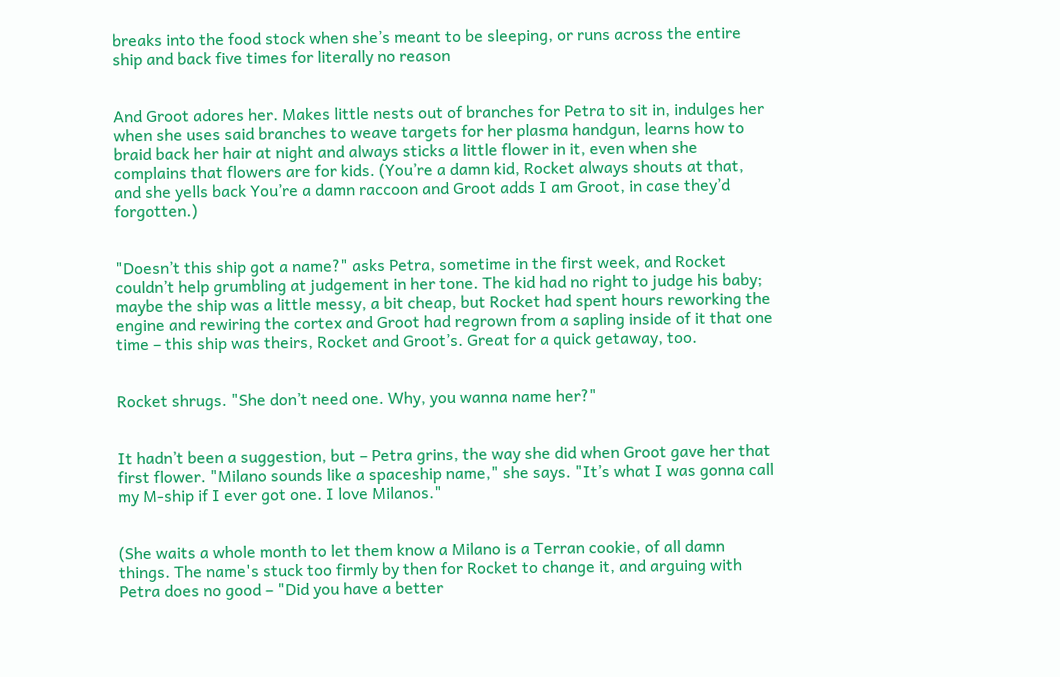breaks into the food stock when she’s meant to be sleeping, or runs across the entire ship and back five times for literally no reason


And Groot adores her. Makes little nests out of branches for Petra to sit in, indulges her when she uses said branches to weave targets for her plasma handgun, learns how to braid back her hair at night and always sticks a little flower in it, even when she complains that flowers are for kids. (You’re a damn kid, Rocket always shouts at that, and she yells back You’re a damn raccoon and Groot adds I am Groot, in case they’d forgotten.)


"Doesn’t this ship got a name?" asks Petra, sometime in the first week, and Rocket couldn’t help grumbling at judgement in her tone. The kid had no right to judge his baby; maybe the ship was a little messy, a bit cheap, but Rocket had spent hours reworking the engine and rewiring the cortex and Groot had regrown from a sapling inside of it that one time – this ship was theirs, Rocket and Groot’s. Great for a quick getaway, too.


Rocket shrugs. "She don’t need one. Why, you wanna name her?"


It hadn’t been a suggestion, but – Petra grins, the way she did when Groot gave her that first flower. "Milano sounds like a spaceship name," she says. "It’s what I was gonna call my M-ship if I ever got one. I love Milanos."


(She waits a whole month to let them know a Milano is a Terran cookie, of all damn things. The name's stuck too firmly by then for Rocket to change it, and arguing with Petra does no good – "Did you have a better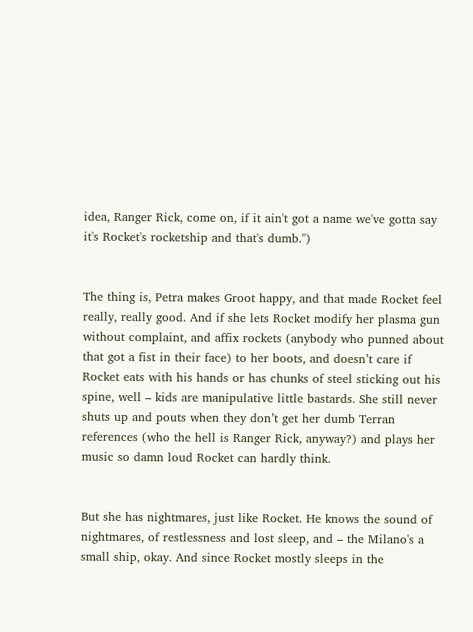idea, Ranger Rick, come on, if it ain't got a name we've gotta say it's Rocket's rocketship and that's dumb.")


The thing is, Petra makes Groot happy, and that made Rocket feel really, really good. And if she lets Rocket modify her plasma gun without complaint, and affix rockets (anybody who punned about that got a fist in their face) to her boots, and doesn’t care if Rocket eats with his hands or has chunks of steel sticking out his spine, well – kids are manipulative little bastards. She still never shuts up and pouts when they don’t get her dumb Terran references (who the hell is Ranger Rick, anyway?) and plays her music so damn loud Rocket can hardly think.


But she has nightmares, just like Rocket. He knows the sound of nightmares, of restlessness and lost sleep, and – the Milano's a small ship, okay. And since Rocket mostly sleeps in the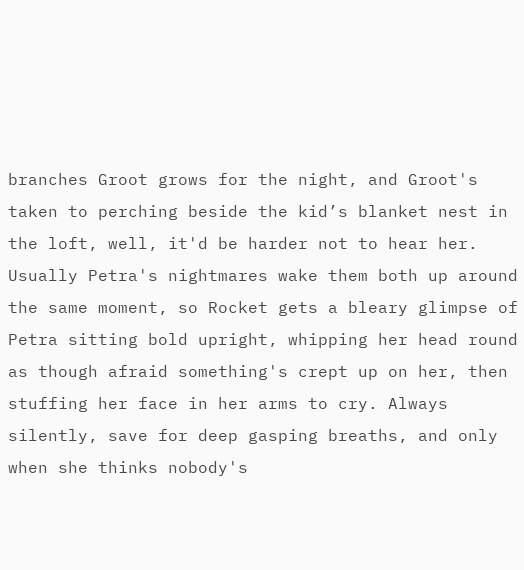branches Groot grows for the night, and Groot's taken to perching beside the kid’s blanket nest in the loft, well, it'd be harder not to hear her. Usually Petra's nightmares wake them both up around the same moment, so Rocket gets a bleary glimpse of Petra sitting bold upright, whipping her head round as though afraid something's crept up on her, then stuffing her face in her arms to cry. Always silently, save for deep gasping breaths, and only when she thinks nobody's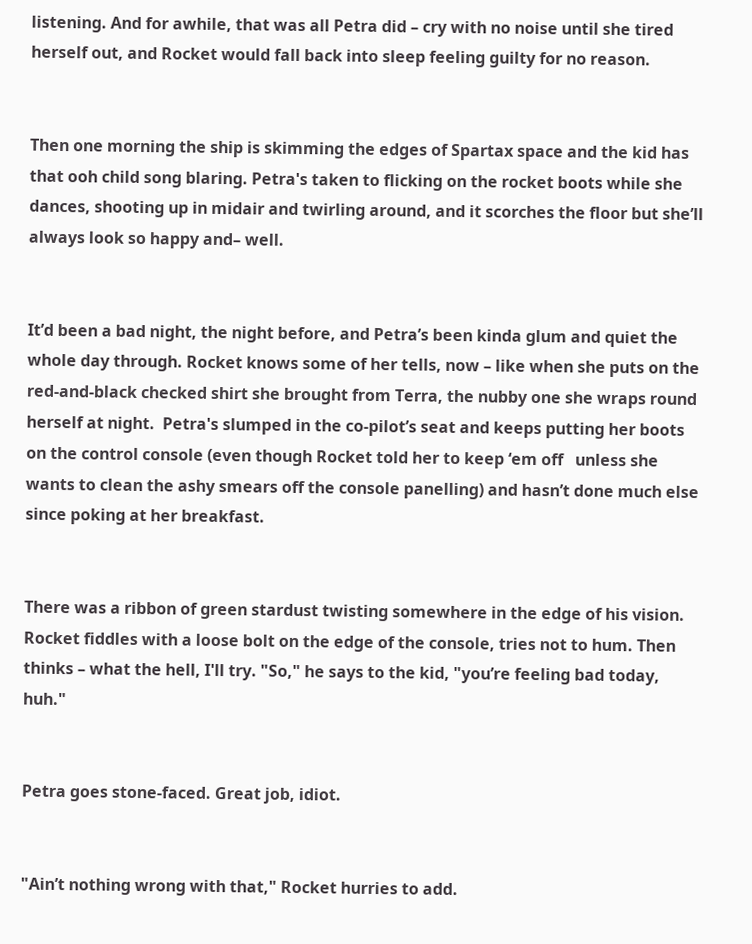listening. And for awhile, that was all Petra did – cry with no noise until she tired herself out, and Rocket would fall back into sleep feeling guilty for no reason.


Then one morning the ship is skimming the edges of Spartax space and the kid has that ooh child song blaring. Petra's taken to flicking on the rocket boots while she dances, shooting up in midair and twirling around, and it scorches the floor but she’ll always look so happy and– well.


It’d been a bad night, the night before, and Petra’s been kinda glum and quiet the whole day through. Rocket knows some of her tells, now – like when she puts on the red-and-black checked shirt she brought from Terra, the nubby one she wraps round herself at night.  Petra's slumped in the co-pilot’s seat and keeps putting her boots on the control console (even though Rocket told her to keep ‘em off   unless she wants to clean the ashy smears off the console panelling) and hasn’t done much else since poking at her breakfast.


There was a ribbon of green stardust twisting somewhere in the edge of his vision. Rocket fiddles with a loose bolt on the edge of the console, tries not to hum. Then thinks – what the hell, I'll try. "So," he says to the kid, "you’re feeling bad today, huh."


Petra goes stone-faced. Great job, idiot.


"Ain’t nothing wrong with that," Rocket hurries to add.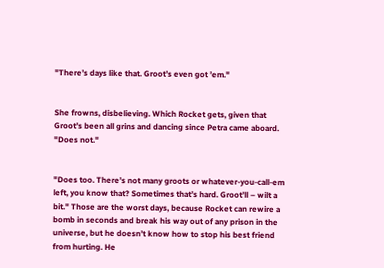"There’s days like that. Groot’s even got ’em."


She frowns, disbelieving. Which Rocket gets, given that Groot’s been all grins and dancing since Petra came aboard. "Does not."


"Does too. There’s not many groots or whatever-you-call-em left, you know that? Sometimes that’s hard. Groot’ll – wilt a bit." Those are the worst days, because Rocket can rewire a bomb in seconds and break his way out of any prison in the universe, but he doesn’t know how to stop his best friend from hurting. He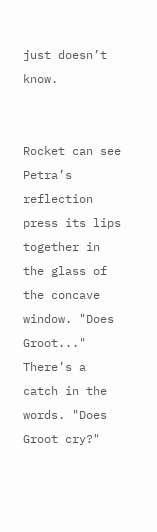just doesn’t know.


Rocket can see Petra’s reflection press its lips together in the glass of the concave window. "Does Groot..." There’s a catch in the words. "Does Groot cry?"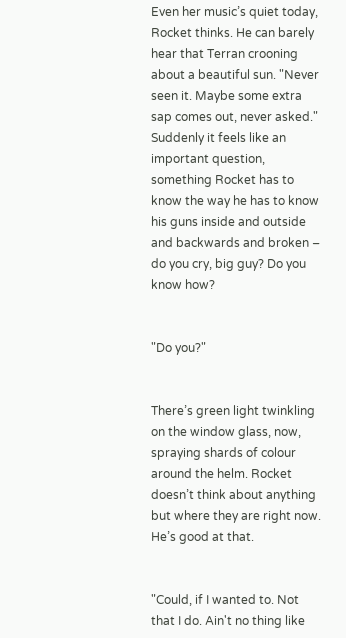Even her music’s quiet today, Rocket thinks. He can barely hear that Terran crooning about a beautiful sun. "Never seen it. Maybe some extra sap comes out, never asked." Suddenly it feels like an important question, something Rocket has to know the way he has to know his guns inside and outside and backwards and broken – do you cry, big guy? Do you know how?


"Do you?"


There’s green light twinkling on the window glass, now, spraying shards of colour around the helm. Rocket doesn’t think about anything but where they are right now. He’s good at that.


"Could, if I wanted to. Not that I do. Ain't no thing like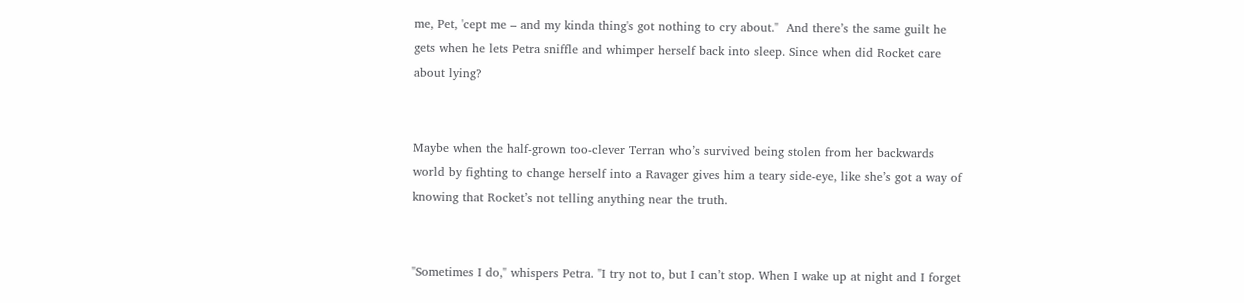me, Pet, 'cept me – and my kinda thing's got nothing to cry about."  And there’s the same guilt he gets when he lets Petra sniffle and whimper herself back into sleep. Since when did Rocket care about lying?


Maybe when the half-grown too-clever Terran who’s survived being stolen from her backwards world by fighting to change herself into a Ravager gives him a teary side-eye, like she’s got a way of knowing that Rocket’s not telling anything near the truth.


"Sometimes I do," whispers Petra. "I try not to, but I can’t stop. When I wake up at night and I forget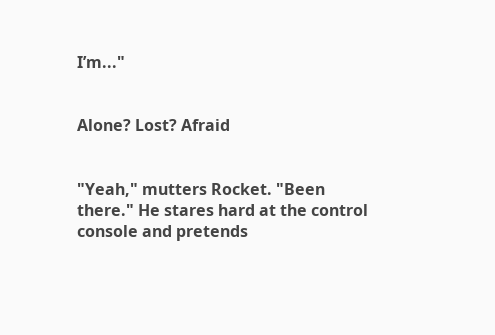I’m..."


Alone? Lost? Afraid


"Yeah," mutters Rocket. "Been there." He stares hard at the control console and pretends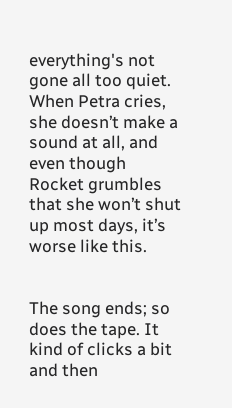everything's not gone all too quiet. When Petra cries, she doesn’t make a sound at all, and even though Rocket grumbles that she won’t shut up most days, it’s worse like this.


The song ends; so does the tape. It kind of clicks a bit and then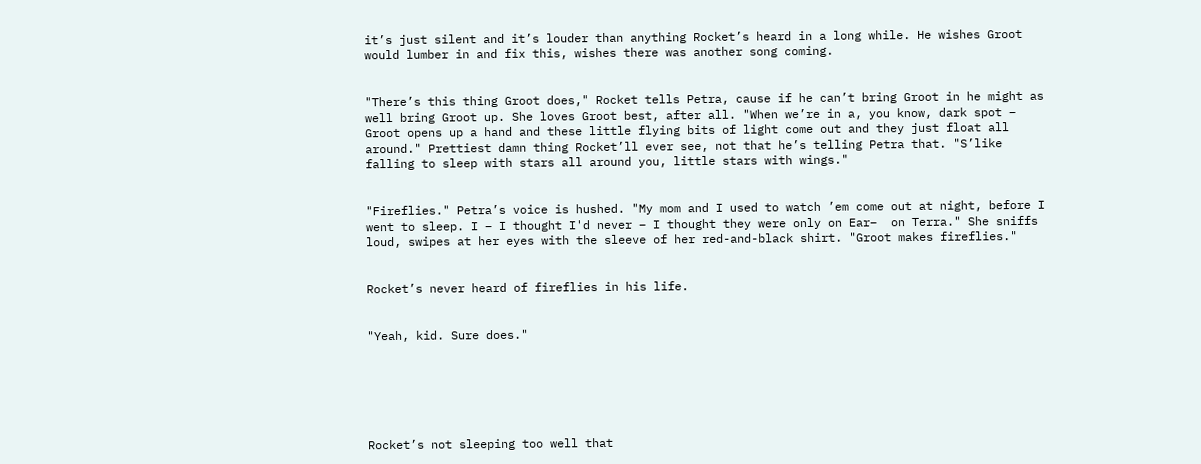it’s just silent and it’s louder than anything Rocket’s heard in a long while. He wishes Groot would lumber in and fix this, wishes there was another song coming.


"There’s this thing Groot does," Rocket tells Petra, cause if he can’t bring Groot in he might as well bring Groot up. She loves Groot best, after all. "When we’re in a, you know, dark spot – Groot opens up a hand and these little flying bits of light come out and they just float all around." Prettiest damn thing Rocket’ll ever see, not that he’s telling Petra that. "S’like falling to sleep with stars all around you, little stars with wings."


"Fireflies." Petra’s voice is hushed. "My mom and I used to watch ’em come out at night, before I went to sleep. I – I thought I'd never – I thought they were only on Ear–  on Terra." She sniffs loud, swipes at her eyes with the sleeve of her red-and-black shirt. "Groot makes fireflies."


Rocket’s never heard of fireflies in his life.


"Yeah, kid. Sure does."






Rocket’s not sleeping too well that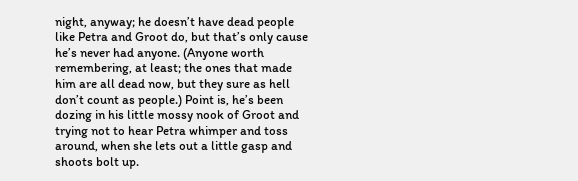night, anyway; he doesn’t have dead people like Petra and Groot do, but that’s only cause he’s never had anyone. (Anyone worth remembering, at least; the ones that made him are all dead now, but they sure as hell don’t count as people.) Point is, he’s been dozing in his little mossy nook of Groot and trying not to hear Petra whimper and toss around, when she lets out a little gasp and shoots bolt up.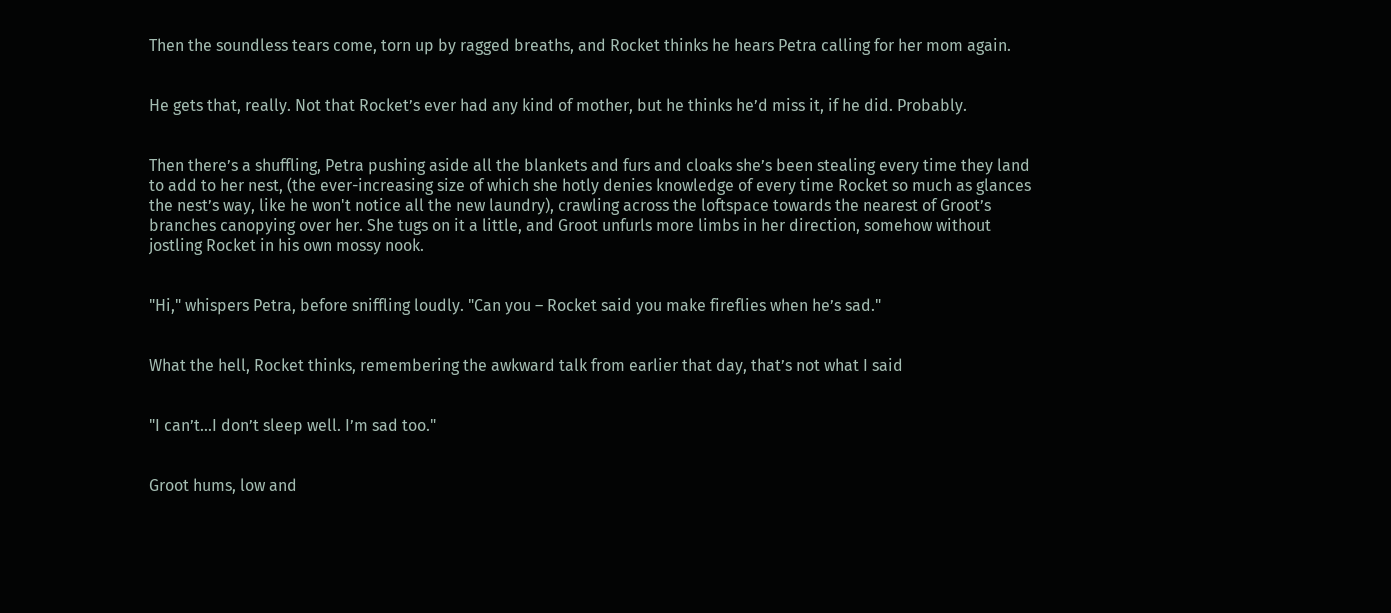Then the soundless tears come, torn up by ragged breaths, and Rocket thinks he hears Petra calling for her mom again.


He gets that, really. Not that Rocket’s ever had any kind of mother, but he thinks he’d miss it, if he did. Probably.


Then there’s a shuffling, Petra pushing aside all the blankets and furs and cloaks she’s been stealing every time they land to add to her nest, (the ever-increasing size of which she hotly denies knowledge of every time Rocket so much as glances the nest’s way, like he won't notice all the new laundry), crawling across the loftspace towards the nearest of Groot’s branches canopying over her. She tugs on it a little, and Groot unfurls more limbs in her direction, somehow without jostling Rocket in his own mossy nook.


"Hi," whispers Petra, before sniffling loudly. "Can you – Rocket said you make fireflies when he’s sad."


What the hell, Rocket thinks, remembering the awkward talk from earlier that day, that’s not what I said


"I can’t...I don’t sleep well. I’m sad too."


Groot hums, low and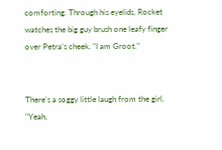comforting. Through his eyelids, Rocket watches the big guy brush one leafy finger over Petra’s cheek. "I am Groot."


There’s a soggy little laugh from the girl. "Yeah,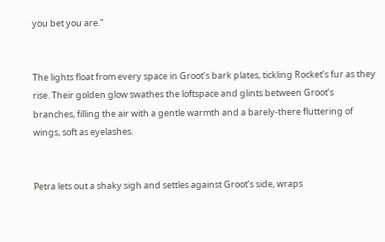you bet you are."


The lights float from every space in Groot’s bark plates, tickling Rocket’s fur as they rise. Their golden glow swathes the loftspace and glints between Groot’s branches, filling the air with a gentle warmth and a barely-there fluttering of wings, soft as eyelashes.


Petra lets out a shaky sigh and settles against Groot’s side, wraps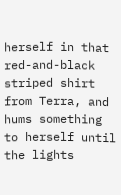herself in that red-and-black striped shirt from Terra, and hums something to herself until the lights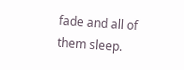fade and all of them sleep.